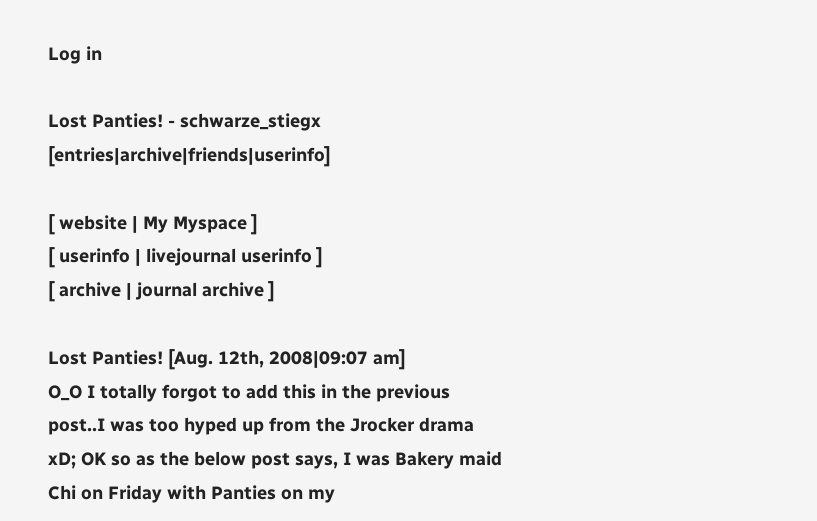Log in

Lost Panties! - schwarze_stiegx [entries|archive|friends|userinfo]

[ website | My Myspace ]
[ userinfo | livejournal userinfo ]
[ archive | journal archive ]

Lost Panties! [Aug. 12th, 2008|09:07 am]
O_O I totally forgot to add this in the previous post..I was too hyped up from the Jrocker drama xD; OK so as the below post says, I was Bakery maid Chi on Friday with Panties on my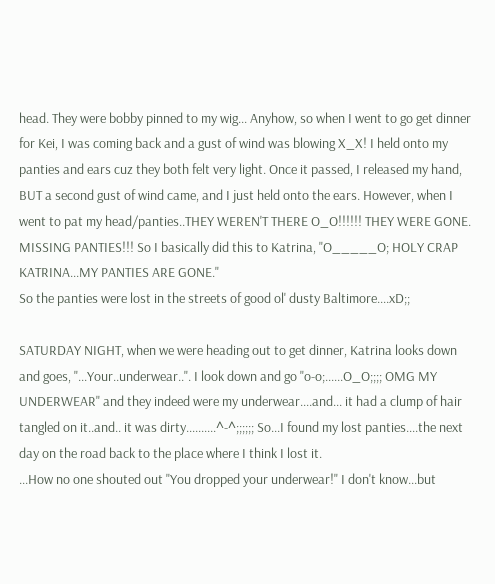head. They were bobby pinned to my wig... Anyhow, so when I went to go get dinner for Kei, I was coming back and a gust of wind was blowing X_X! I held onto my panties and ears cuz they both felt very light. Once it passed, I released my hand, BUT a second gust of wind came, and I just held onto the ears. However, when I went to pat my head/panties..THEY WEREN'T THERE O_O!!!!!! THEY WERE GONE. MISSING PANTIES!!! So I basically did this to Katrina, "O_____O; HOLY CRAP KATRINA...MY PANTIES ARE GONE."
So the panties were lost in the streets of good ol' dusty Baltimore....xD;;

SATURDAY NIGHT, when we were heading out to get dinner, Katrina looks down and goes, "...Your..underwear..". I look down and go "o-o;......O_O;;;; OMG MY UNDERWEAR" and they indeed were my underwear....and... it had a clump of hair tangled on it..and.. it was dirty..........^-^;;;;;; So...I found my lost panties....the next day on the road back to the place where I think I lost it.
...How no one shouted out "You dropped your underwear!" I don't know...but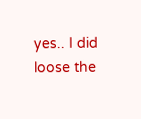yes.. I did loose the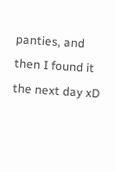panties, and then I found it the next day xD